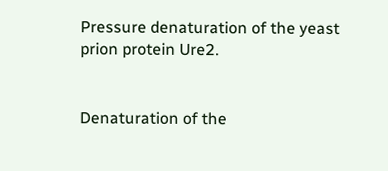Pressure denaturation of the yeast prion protein Ure2.


Denaturation of the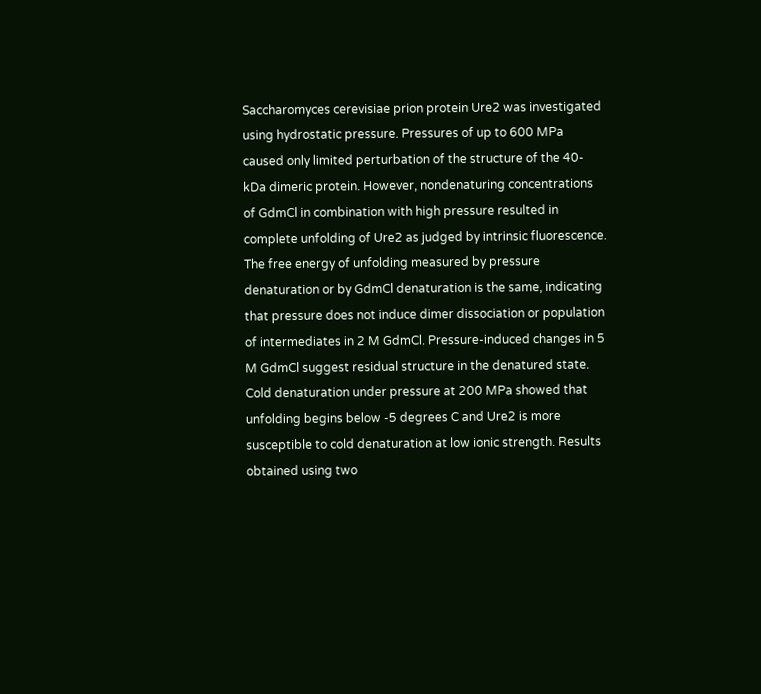Saccharomyces cerevisiae prion protein Ure2 was investigated using hydrostatic pressure. Pressures of up to 600 MPa caused only limited perturbation of the structure of the 40-kDa dimeric protein. However, nondenaturing concentrations of GdmCl in combination with high pressure resulted in complete unfolding of Ure2 as judged by intrinsic fluorescence. The free energy of unfolding measured by pressure denaturation or by GdmCl denaturation is the same, indicating that pressure does not induce dimer dissociation or population of intermediates in 2 M GdmCl. Pressure-induced changes in 5 M GdmCl suggest residual structure in the denatured state. Cold denaturation under pressure at 200 MPa showed that unfolding begins below -5 degrees C and Ure2 is more susceptible to cold denaturation at low ionic strength. Results obtained using two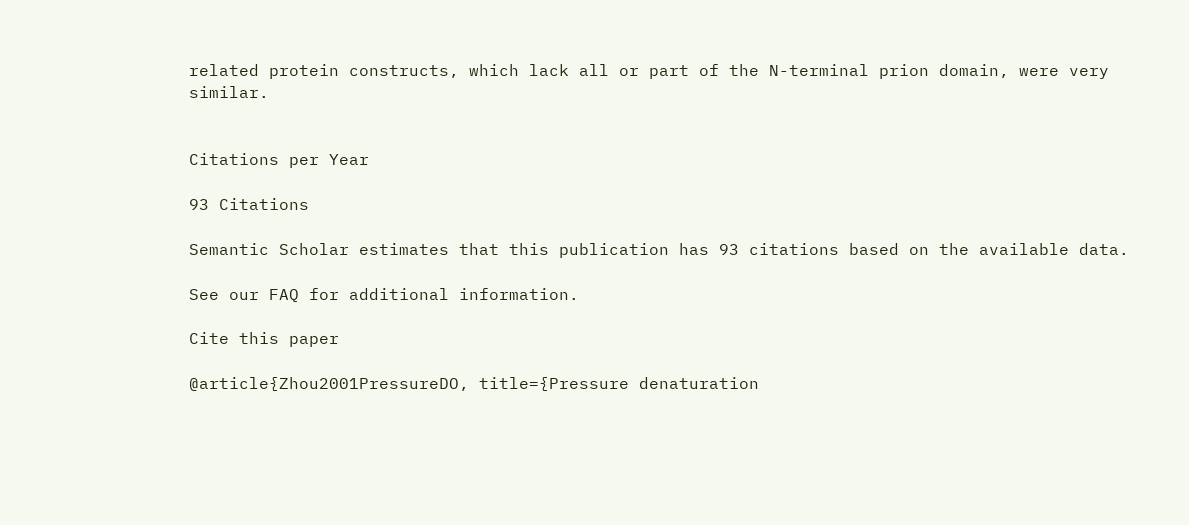related protein constructs, which lack all or part of the N-terminal prion domain, were very similar.


Citations per Year

93 Citations

Semantic Scholar estimates that this publication has 93 citations based on the available data.

See our FAQ for additional information.

Cite this paper

@article{Zhou2001PressureDO, title={Pressure denaturation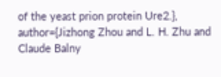of the yeast prion protein Ure2.}, author={Jizhong Zhou and L. H. Zhu and Claude Balny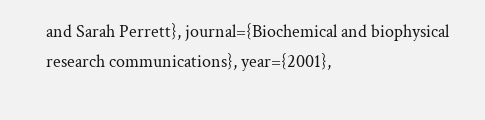and Sarah Perrett}, journal={Biochemical and biophysical research communications}, year={2001},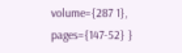volume={287 1}, pages={147-52} }